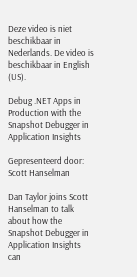Deze video is niet beschikbaar in Nederlands. De video is beschikbaar in English (US).

Debug .NET Apps in Production with the Snapshot Debugger in Application Insights

Gepresenteerd door: Scott Hanselman

Dan Taylor joins Scott Hanselman to talk about how the Snapshot Debugger in Application Insights can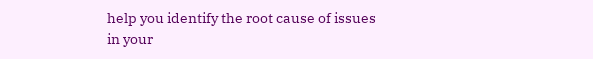help you identify the root cause of issues in your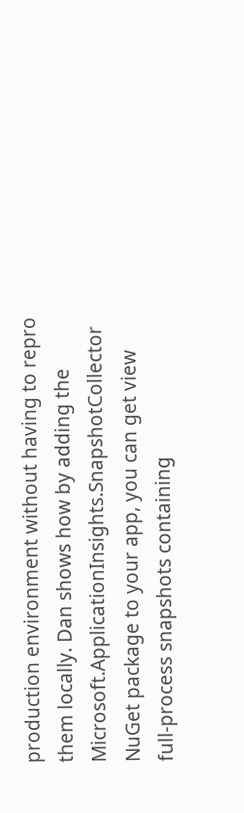production environment without having to repro them locally. Dan shows how by adding the Microsoft.ApplicationInsights.SnapshotCollector NuGet package to your app, you can get view full-process snapshots containing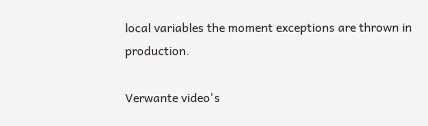local variables the moment exceptions are thrown in production.

Verwante video's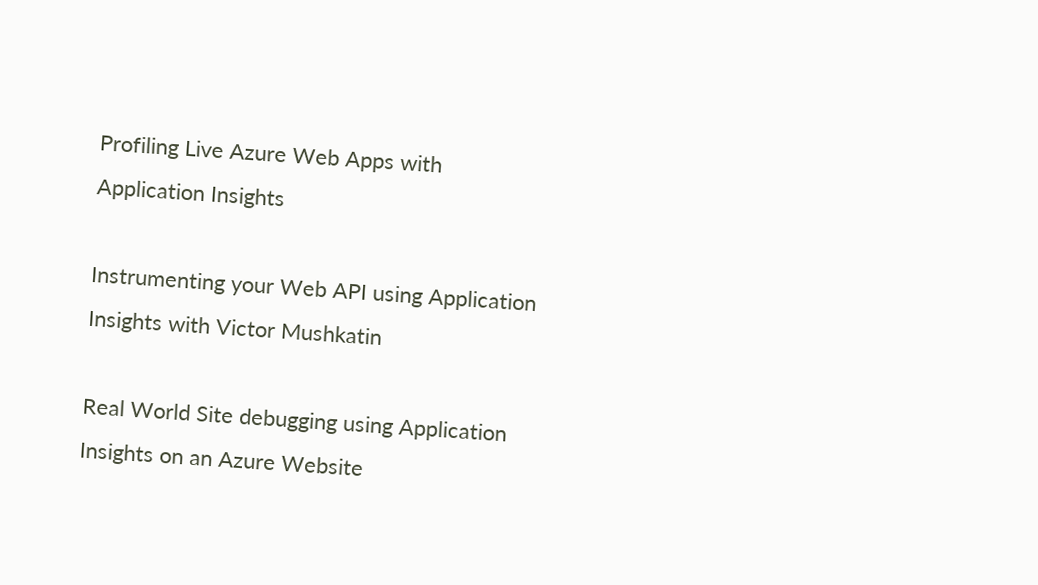Profiling Live Azure Web Apps with Application Insights

Instrumenting your Web API using Application Insights with Victor Mushkatin

Real World Site debugging using Application Insights on an Azure Website